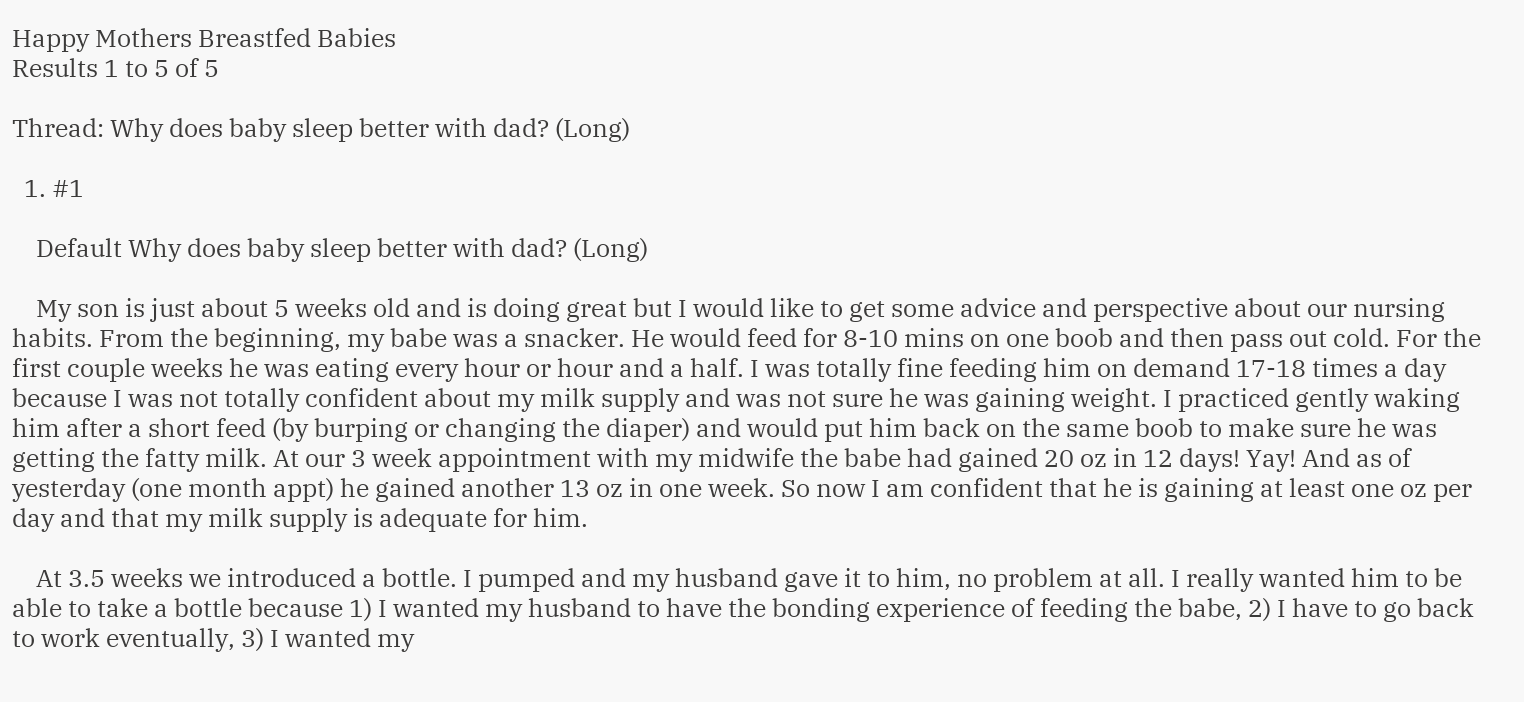Happy Mothers Breastfed Babies
Results 1 to 5 of 5

Thread: Why does baby sleep better with dad? (Long)

  1. #1

    Default Why does baby sleep better with dad? (Long)

    My son is just about 5 weeks old and is doing great but I would like to get some advice and perspective about our nursing habits. From the beginning, my babe was a snacker. He would feed for 8-10 mins on one boob and then pass out cold. For the first couple weeks he was eating every hour or hour and a half. I was totally fine feeding him on demand 17-18 times a day because I was not totally confident about my milk supply and was not sure he was gaining weight. I practiced gently waking him after a short feed (by burping or changing the diaper) and would put him back on the same boob to make sure he was getting the fatty milk. At our 3 week appointment with my midwife the babe had gained 20 oz in 12 days! Yay! And as of yesterday (one month appt) he gained another 13 oz in one week. So now I am confident that he is gaining at least one oz per day and that my milk supply is adequate for him.

    At 3.5 weeks we introduced a bottle. I pumped and my husband gave it to him, no problem at all. I really wanted him to be able to take a bottle because 1) I wanted my husband to have the bonding experience of feeding the babe, 2) I have to go back to work eventually, 3) I wanted my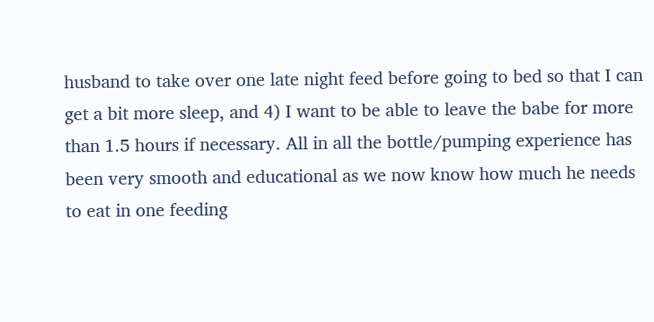husband to take over one late night feed before going to bed so that I can get a bit more sleep, and 4) I want to be able to leave the babe for more than 1.5 hours if necessary. All in all the bottle/pumping experience has been very smooth and educational as we now know how much he needs to eat in one feeding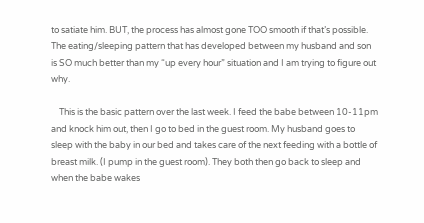to satiate him. BUT, the process has almost gone TOO smooth if that’s possible. The eating/sleeping pattern that has developed between my husband and son is SO much better than my “up every hour” situation and I am trying to figure out why.

    This is the basic pattern over the last week. I feed the babe between 10-11pm and knock him out, then I go to bed in the guest room. My husband goes to sleep with the baby in our bed and takes care of the next feeding with a bottle of breast milk. (I pump in the guest room). They both then go back to sleep and when the babe wakes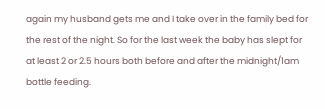again my husband gets me and I take over in the family bed for the rest of the night. So for the last week the baby has slept for at least 2 or 2.5 hours both before and after the midnight/1am bottle feeding.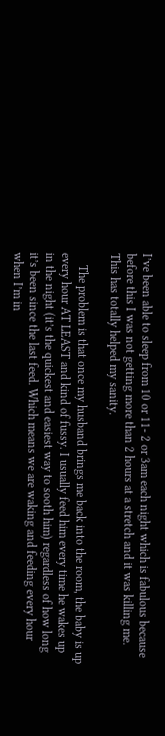I’ve been able to sleep from 10 or 11- 2 or 3am each night which is fabulous because before this I was not getting more than 2 hours at a stretch and it was killing me. This has totally helped my sanity.

    The problem is that once my husband brings me back into the room, the baby is up every hour AT LEAST and kind of fussy. I usually feed him every time he wakes up in the night (it’s the quickest and easiest way to sooth him) regardless of how long it’s been since the last feed. Which means we are waking and feeding every hour when I’m in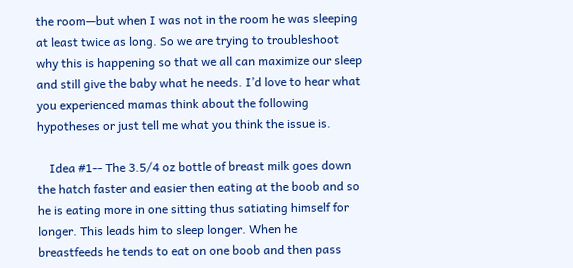the room—but when I was not in the room he was sleeping at least twice as long. So we are trying to troubleshoot why this is happening so that we all can maximize our sleep and still give the baby what he needs. I’d love to hear what you experienced mamas think about the following hypotheses or just tell me what you think the issue is.

    Idea #1-- The 3.5/4 oz bottle of breast milk goes down the hatch faster and easier then eating at the boob and so he is eating more in one sitting thus satiating himself for longer. This leads him to sleep longer. When he breastfeeds he tends to eat on one boob and then pass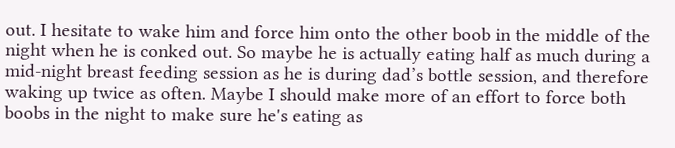out. I hesitate to wake him and force him onto the other boob in the middle of the night when he is conked out. So maybe he is actually eating half as much during a mid-night breast feeding session as he is during dad’s bottle session, and therefore waking up twice as often. Maybe I should make more of an effort to force both boobs in the night to make sure he's eating as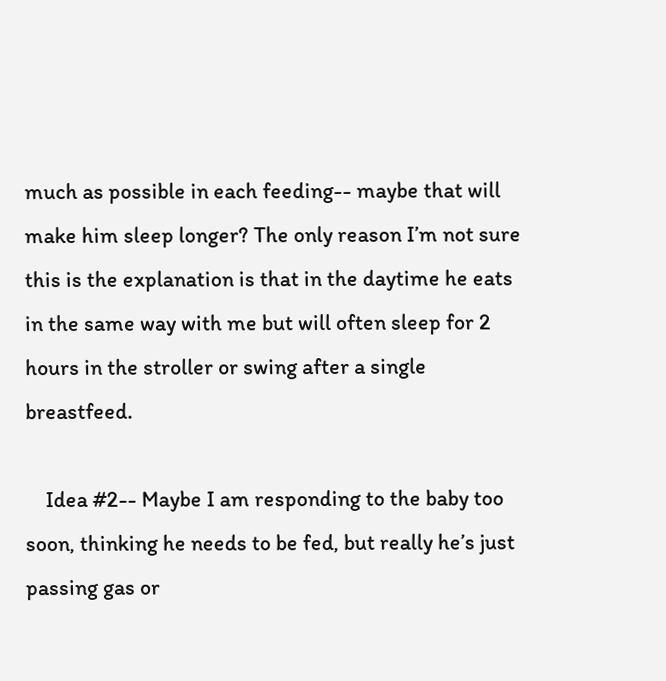much as possible in each feeding-- maybe that will make him sleep longer? The only reason I’m not sure this is the explanation is that in the daytime he eats in the same way with me but will often sleep for 2 hours in the stroller or swing after a single breastfeed.

    Idea #2-- Maybe I am responding to the baby too soon, thinking he needs to be fed, but really he’s just passing gas or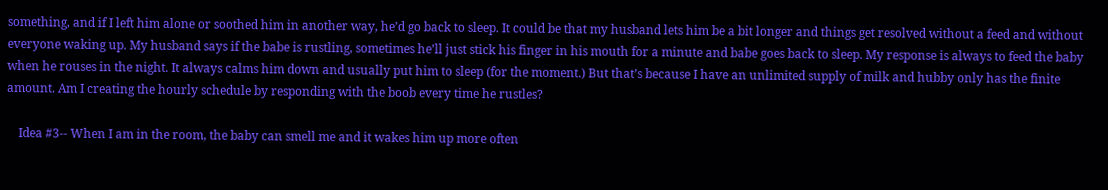something, and if I left him alone or soothed him in another way, he’d go back to sleep. It could be that my husband lets him be a bit longer and things get resolved without a feed and without everyone waking up. My husband says if the babe is rustling, sometimes he’ll just stick his finger in his mouth for a minute and babe goes back to sleep. My response is always to feed the baby when he rouses in the night. It always calms him down and usually put him to sleep (for the moment.) But that’s because I have an unlimited supply of milk and hubby only has the finite amount. Am I creating the hourly schedule by responding with the boob every time he rustles?

    Idea #3-- When I am in the room, the baby can smell me and it wakes him up more often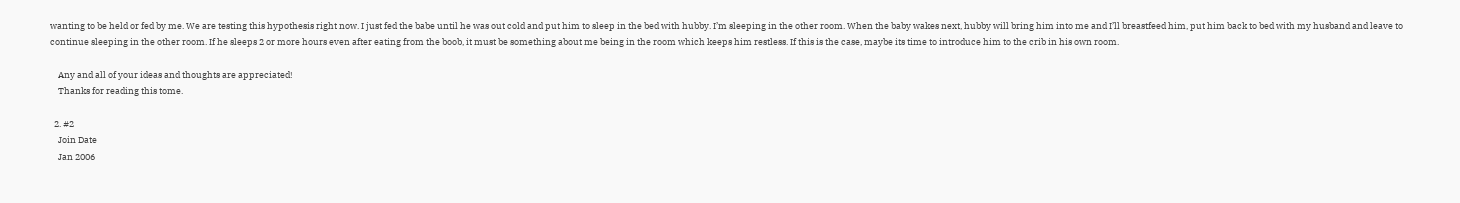wanting to be held or fed by me. We are testing this hypothesis right now. I just fed the babe until he was out cold and put him to sleep in the bed with hubby. I’m sleeping in the other room. When the baby wakes next, hubby will bring him into me and I’ll breastfeed him, put him back to bed with my husband and leave to continue sleeping in the other room. If he sleeps 2 or more hours even after eating from the boob, it must be something about me being in the room which keeps him restless. If this is the case, maybe its time to introduce him to the crib in his own room.

    Any and all of your ideas and thoughts are appreciated!
    Thanks for reading this tome.

  2. #2
    Join Date
    Jan 2006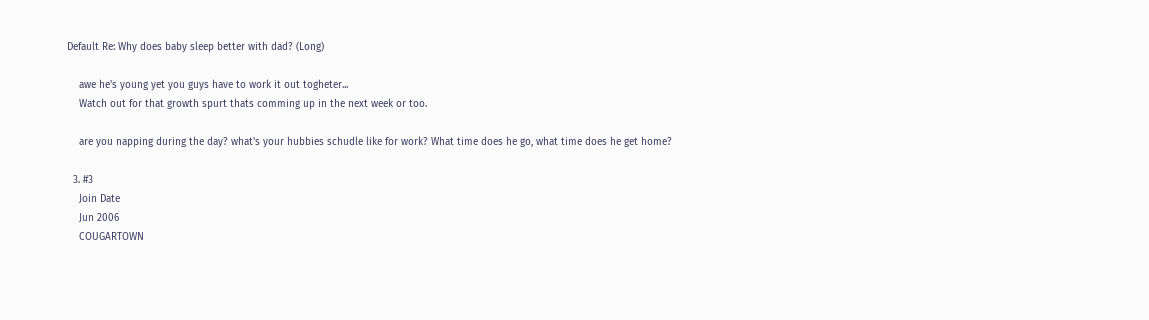Default Re: Why does baby sleep better with dad? (Long)

    awe he's young yet you guys have to work it out togheter...
    Watch out for that growth spurt thats comming up in the next week or too.

    are you napping during the day? what's your hubbies schudle like for work? What time does he go, what time does he get home?

  3. #3
    Join Date
    Jun 2006
    COUGARTOWN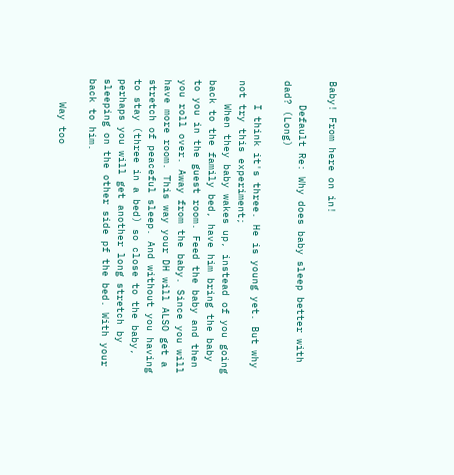Baby! From here on in!

    Default Re: Why does baby sleep better with dad? (Long)

    I think it's three. He is young yet. But why not try this experiment;
    When they baby wakes up, instead of you going back to the family bed, have him bring the baby to you in the guest room. Feed the baby and then you roll over. Away from the baby. Since you will have more room. This way your DH will ALSO get a stretch of peaceful sleep. And without you having to stay (three in a bed) so close to the baby, perhaps you will get another long stretch by sleeping on the other side pf the bed. With your back to him.

    Way too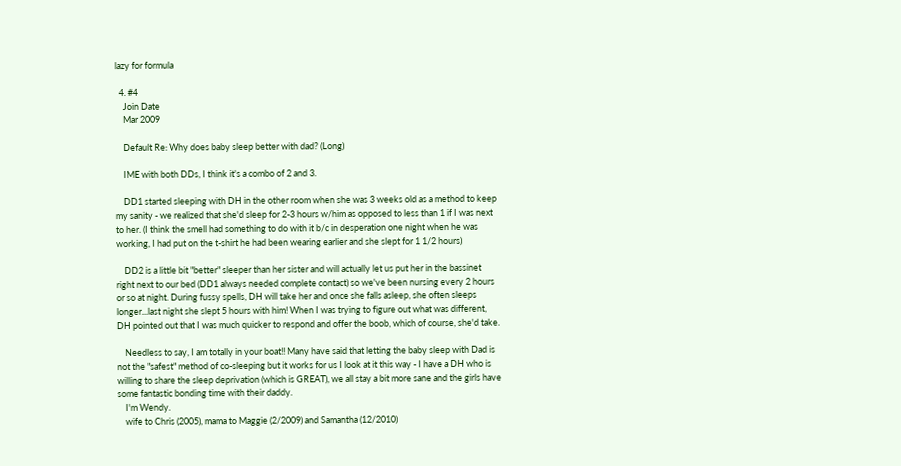lazy for formula

  4. #4
    Join Date
    Mar 2009

    Default Re: Why does baby sleep better with dad? (Long)

    IME with both DDs, I think it's a combo of 2 and 3.

    DD1 started sleeping with DH in the other room when she was 3 weeks old as a method to keep my sanity - we realized that she'd sleep for 2-3 hours w/him as opposed to less than 1 if I was next to her. (I think the smell had something to do with it b/c in desperation one night when he was working, I had put on the t-shirt he had been wearing earlier and she slept for 1 1/2 hours)

    DD2 is a little bit "better" sleeper than her sister and will actually let us put her in the bassinet right next to our bed (DD1 always needed complete contact) so we've been nursing every 2 hours or so at night. During fussy spells, DH will take her and once she falls asleep, she often sleeps longer...last night she slept 5 hours with him! When I was trying to figure out what was different, DH pointed out that I was much quicker to respond and offer the boob, which of course, she'd take.

    Needless to say, I am totally in your boat!! Many have said that letting the baby sleep with Dad is not the "safest" method of co-sleeping but it works for us I look at it this way - I have a DH who is willing to share the sleep deprivation (which is GREAT), we all stay a bit more sane and the girls have some fantastic bonding time with their daddy.
    I'm Wendy.
    wife to Chris (2005), mama to Maggie (2/2009) and Samantha (12/2010)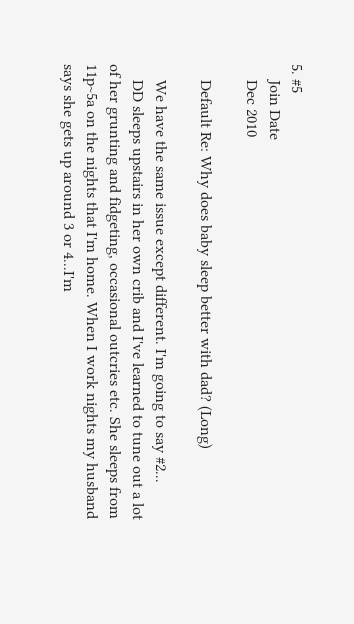5. #5
    Join Date
    Dec 2010

    Default Re: Why does baby sleep better with dad? (Long)

    We have the same issue except different. I'm going to say #2...
    DD sleeps upstairs in her own crib and I've learned to tune out a lot of her grunting and fidgeting, occasional outcries etc. She sleeps from 11p~5a on the nights that I'm home. When I work nights my husband says she gets up around 3 or 4...I'm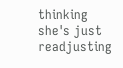thinking she's just readjusting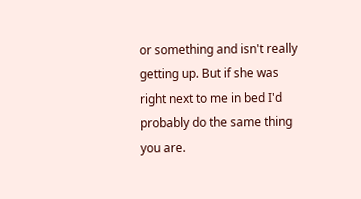or something and isn't really getting up. But if she was right next to me in bed I'd probably do the same thing you are.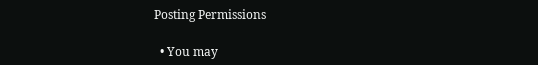Posting Permissions

  • You may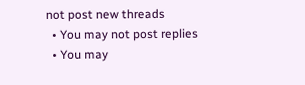not post new threads
  • You may not post replies
  • You may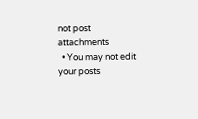not post attachments
  • You may not edit your posts